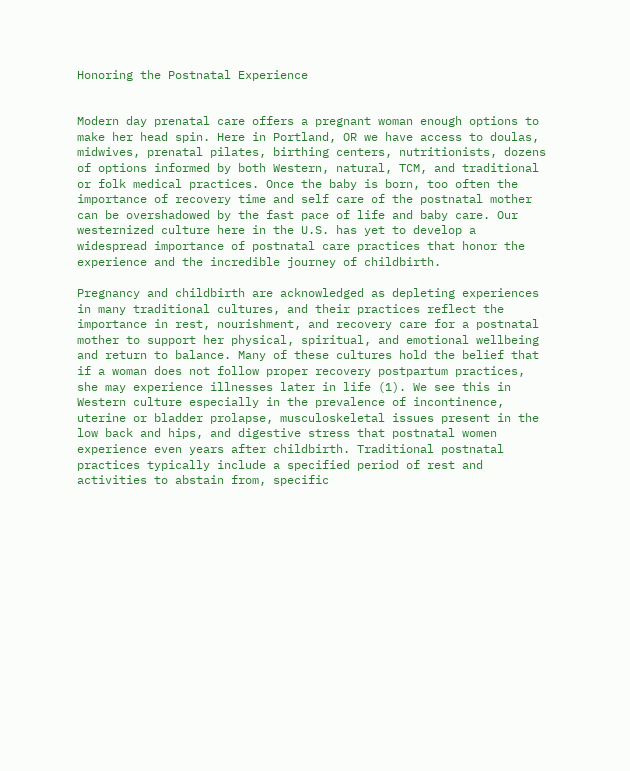Honoring the Postnatal Experience


Modern day prenatal care offers a pregnant woman enough options to make her head spin. Here in Portland, OR we have access to doulas, midwives, prenatal pilates, birthing centers, nutritionists, dozens of options informed by both Western, natural, TCM, and traditional or folk medical practices. Once the baby is born, too often the importance of recovery time and self care of the postnatal mother can be overshadowed by the fast pace of life and baby care. Our westernized culture here in the U.S. has yet to develop a widespread importance of postnatal care practices that honor the experience and the incredible journey of childbirth.

Pregnancy and childbirth are acknowledged as depleting experiences in many traditional cultures, and their practices reflect the importance in rest, nourishment, and recovery care for a postnatal mother to support her physical, spiritual, and emotional wellbeing and return to balance. Many of these cultures hold the belief that if a woman does not follow proper recovery postpartum practices, she may experience illnesses later in life (1). We see this in Western culture especially in the prevalence of incontinence, uterine or bladder prolapse, musculoskeletal issues present in the low back and hips, and digestive stress that postnatal women experience even years after childbirth. Traditional postnatal practices typically include a specified period of rest and activities to abstain from, specific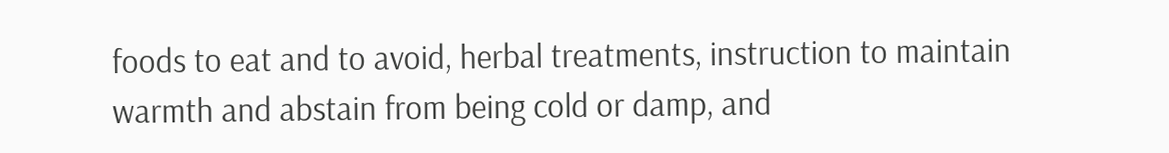foods to eat and to avoid, herbal treatments, instruction to maintain warmth and abstain from being cold or damp, and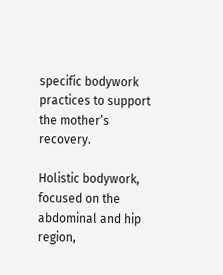specific bodywork practices to support the mother’s recovery.

Holistic bodywork,  focused on the abdominal and hip region,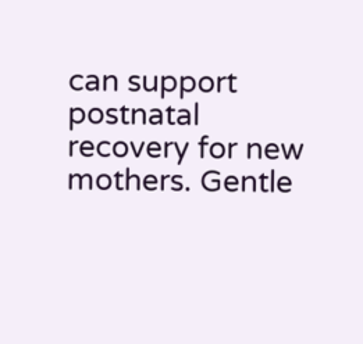can support postnatal recovery for new mothers. Gentle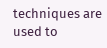techniques are used to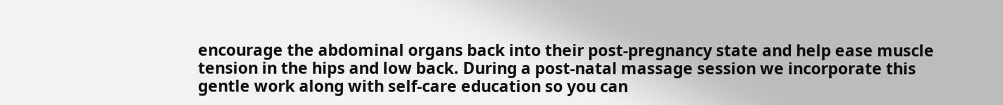encourage the abdominal organs back into their post-pregnancy state and help ease muscle tension in the hips and low back. During a post-natal massage session we incorporate this gentle work along with self-care education so you can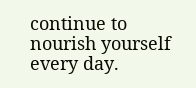continue to nourish yourself every day.